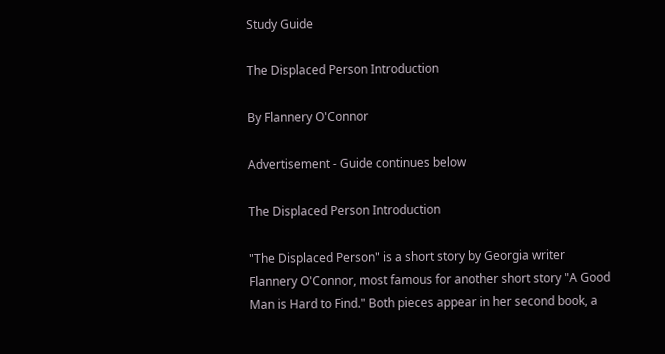Study Guide

The Displaced Person Introduction

By Flannery O'Connor

Advertisement - Guide continues below

The Displaced Person Introduction

"The Displaced Person" is a short story by Georgia writer Flannery O'Connor, most famous for another short story "A Good Man is Hard to Find." Both pieces appear in her second book, a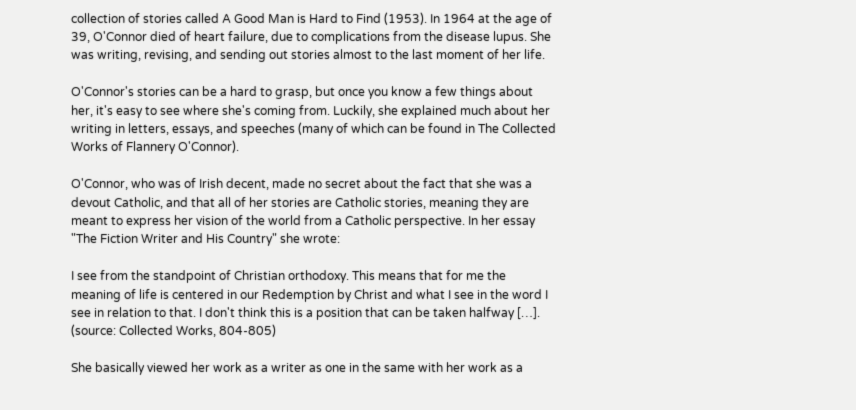collection of stories called A Good Man is Hard to Find (1953). In 1964 at the age of 39, O'Connor died of heart failure, due to complications from the disease lupus. She was writing, revising, and sending out stories almost to the last moment of her life.

O'Connor's stories can be a hard to grasp, but once you know a few things about her, it's easy to see where she's coming from. Luckily, she explained much about her writing in letters, essays, and speeches (many of which can be found in The Collected Works of Flannery O'Connor).

O'Connor, who was of Irish decent, made no secret about the fact that she was a devout Catholic, and that all of her stories are Catholic stories, meaning they are meant to express her vision of the world from a Catholic perspective. In her essay "The Fiction Writer and His Country" she wrote:

I see from the standpoint of Christian orthodoxy. This means that for me the meaning of life is centered in our Redemption by Christ and what I see in the word I see in relation to that. I don't think this is a position that can be taken halfway […]. (source: Collected Works, 804-805)

She basically viewed her work as a writer as one in the same with her work as a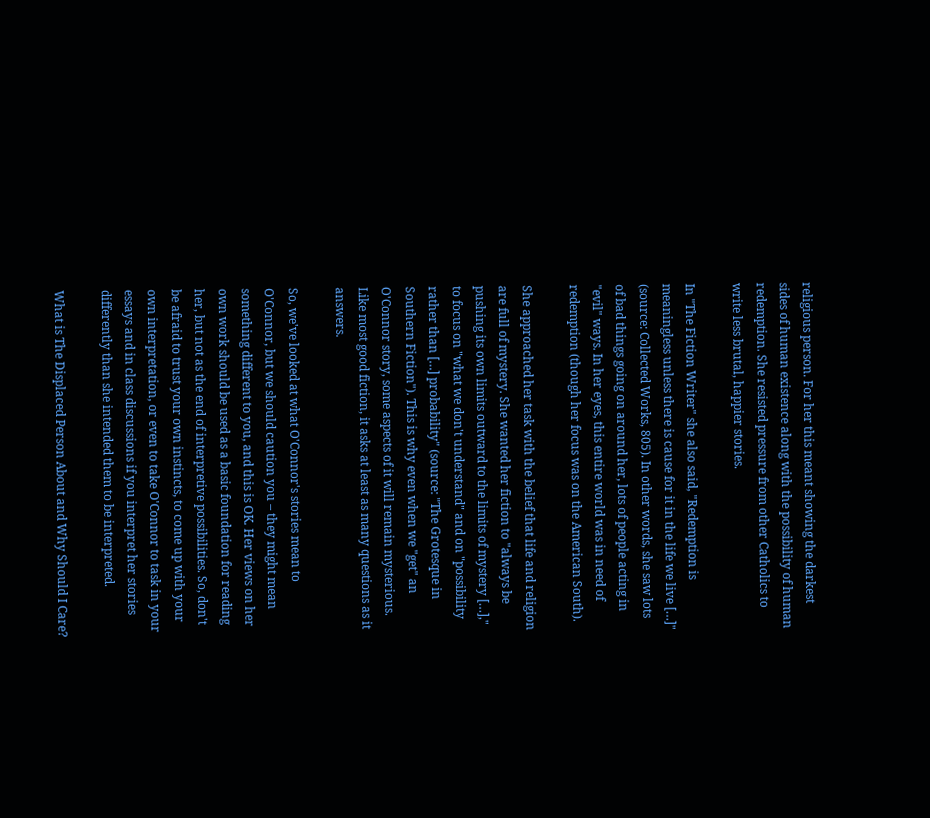religious person. For her this meant showing the darkest sides of human existence along with the possibility of human redemption. She resisted pressure from other Catholics to write less brutal, happier stories.

In "The Fiction Writer" she also said, "Redemption is meaningless unless there is cause for it in the life we live […]" (source: Collected Works, 805). In other words, she saw lots of bad things going on around her, lots of people acting in "evil" ways. In her eyes, this entire world was in need of redemption (though her focus was on the American South).

She approached her task with the belief that life and religion are full of mystery. She wanted her fiction to "always be pushing its own limits outward to the limits of mystery […]," to focus on "what we don't understand" and on "possibility rather than […] probability" (source: "The Grotesque in Southern Fiction"). This is why even when we "get" an O'Connor story, some aspects of it will remain mysterious. Like most good fiction, it asks at least as many questions as it answers.

So, we've looked at what O'Connor's stories mean to O'Connor, but we should caution you – they might mean something different to you, and this is OK. Her views on her own work should be used as a basic foundation for reading her, but not as the end of interpretive possibilities. So, don't be afraid to trust your own instincts, to come up with your own interpretation, or even to take O'Connor to task in your essays and in class discussions if you interpret her stories differently than she intended them to be interpreted.

What is The Displaced Person About and Why Should I Care?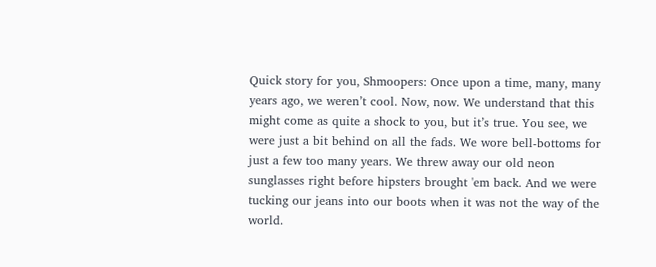Quick story for you, Shmoopers: Once upon a time, many, many years ago, we weren’t cool. Now, now. We understand that this might come as quite a shock to you, but it’s true. You see, we were just a bit behind on all the fads. We wore bell-bottoms for just a few too many years. We threw away our old neon sunglasses right before hipsters brought 'em back. And we were tucking our jeans into our boots when it was not the way of the world.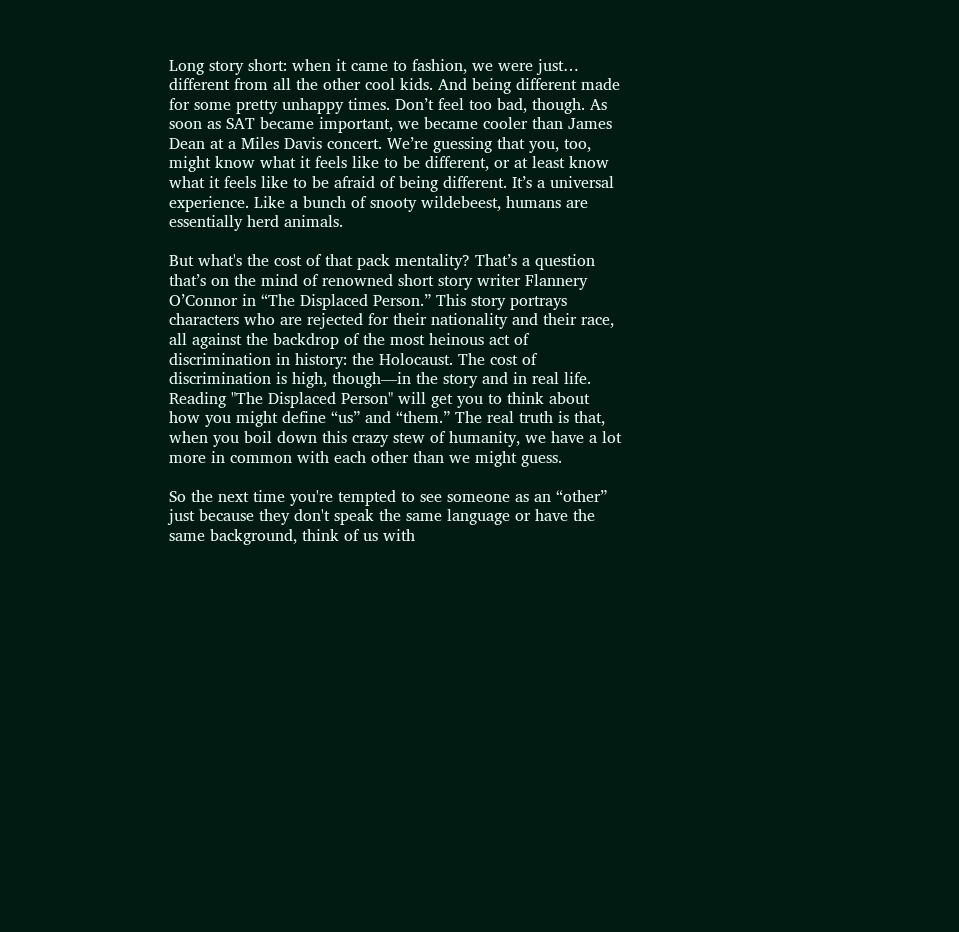Long story short: when it came to fashion, we were just… different from all the other cool kids. And being different made for some pretty unhappy times. Don’t feel too bad, though. As soon as SAT became important, we became cooler than James Dean at a Miles Davis concert. We’re guessing that you, too, might know what it feels like to be different, or at least know what it feels like to be afraid of being different. It’s a universal experience. Like a bunch of snooty wildebeest, humans are essentially herd animals.

But what's the cost of that pack mentality? That’s a question that’s on the mind of renowned short story writer Flannery O’Connor in “The Displaced Person.” This story portrays characters who are rejected for their nationality and their race, all against the backdrop of the most heinous act of discrimination in history: the Holocaust. The cost of discrimination is high, though—in the story and in real life. Reading "The Displaced Person" will get you to think about how you might define “us” and “them.” The real truth is that, when you boil down this crazy stew of humanity, we have a lot more in common with each other than we might guess.

So the next time you're tempted to see someone as an “other” just because they don't speak the same language or have the same background, think of us with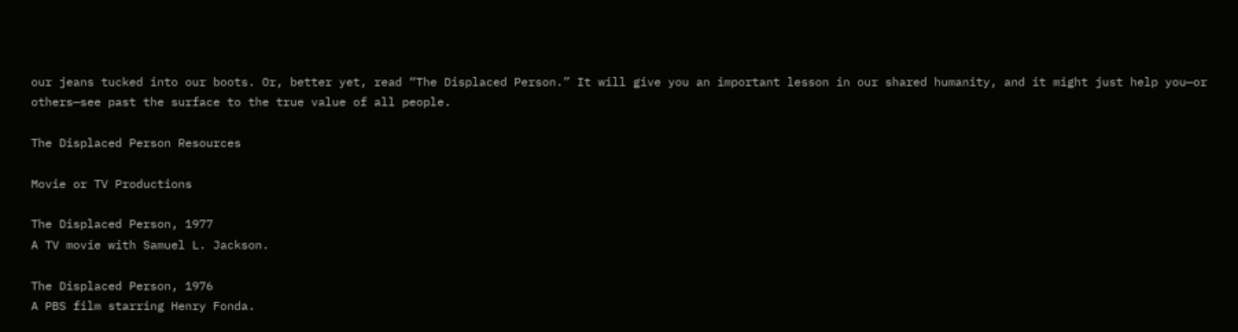our jeans tucked into our boots. Or, better yet, read “The Displaced Person.” It will give you an important lesson in our shared humanity, and it might just help you—or others—see past the surface to the true value of all people.

The Displaced Person Resources

Movie or TV Productions

The Displaced Person, 1977
A TV movie with Samuel L. Jackson.

The Displaced Person, 1976
A PBS film starring Henry Fonda.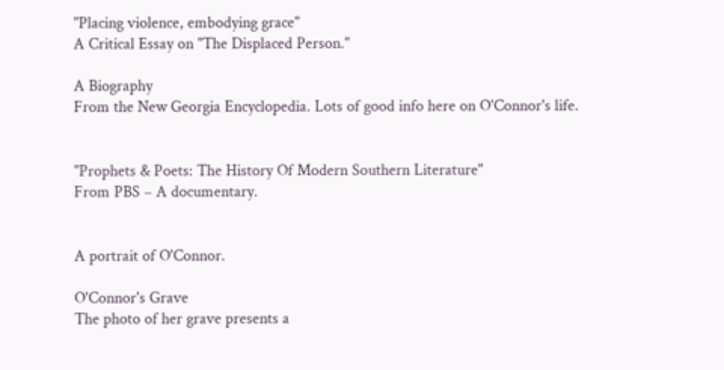"Placing violence, embodying grace"
A Critical Essay on "The Displaced Person."

A Biography
From the New Georgia Encyclopedia. Lots of good info here on O'Connor's life.


"Prophets & Poets: The History Of Modern Southern Literature"
From PBS – A documentary.


A portrait of O'Connor.

O'Connor's Grave
The photo of her grave presents a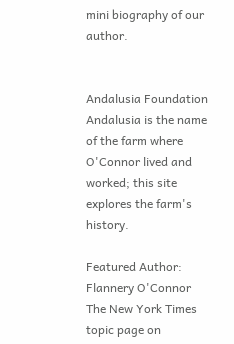mini biography of our author.


Andalusia Foundation
Andalusia is the name of the farm where O'Connor lived and worked; this site explores the farm's history.

Featured Author: Flannery O'Connor
The New York Times topic page on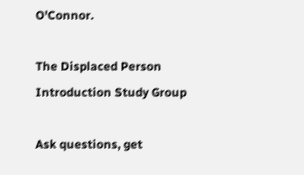O'Connor.

The Displaced Person Introduction Study Group

Ask questions, get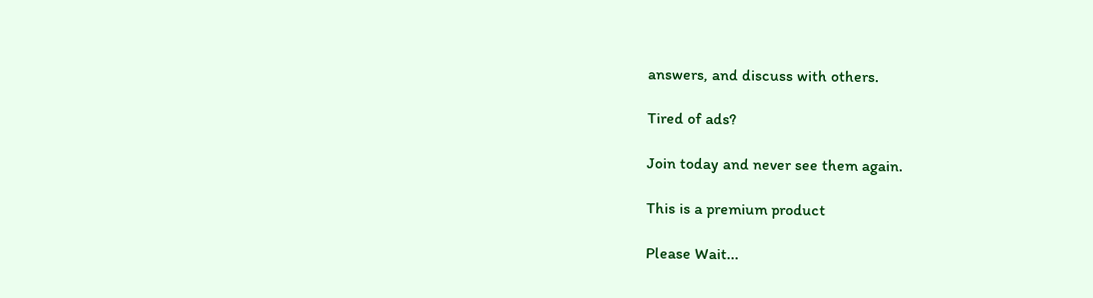answers, and discuss with others.

Tired of ads?

Join today and never see them again.

This is a premium product

Please Wait...